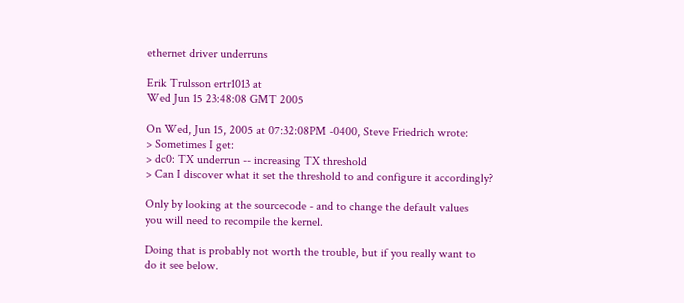ethernet driver underruns

Erik Trulsson ertr1013 at
Wed Jun 15 23:48:08 GMT 2005

On Wed, Jun 15, 2005 at 07:32:08PM -0400, Steve Friedrich wrote:
> Sometimes I get:
> dc0: TX underrun -- increasing TX threshold
> Can I discover what it set the threshold to and configure it accordingly?

Only by looking at the sourcecode - and to change the default values
you will need to recompile the kernel.

Doing that is probably not worth the trouble, but if you really want to
do it see below.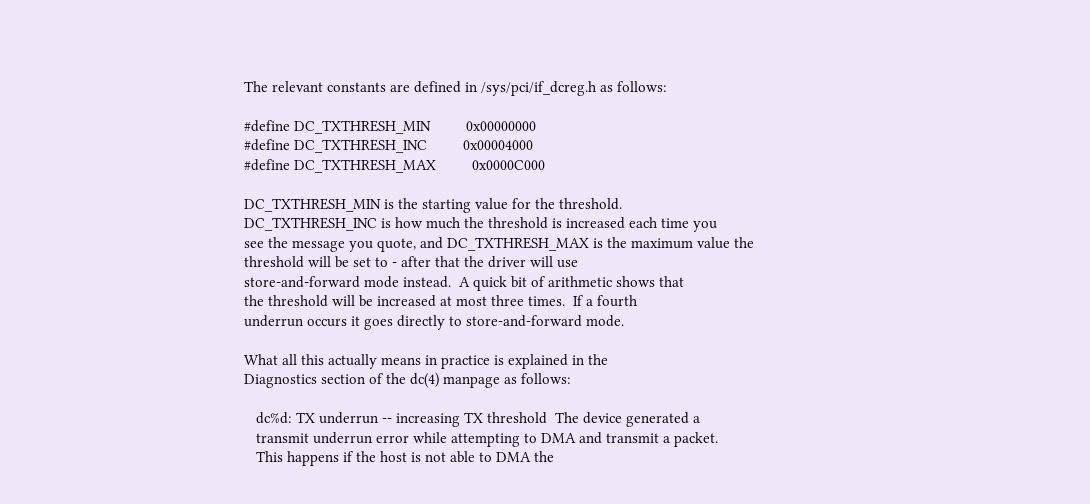The relevant constants are defined in /sys/pci/if_dcreg.h as follows:

#define DC_TXTHRESH_MIN         0x00000000
#define DC_TXTHRESH_INC         0x00004000
#define DC_TXTHRESH_MAX         0x0000C000

DC_TXTHRESH_MIN is the starting value for the threshold.
DC_TXTHRESH_INC is how much the threshold is increased each time you
see the message you quote, and DC_TXTHRESH_MAX is the maximum value the
threshold will be set to - after that the driver will use
store-and-forward mode instead.  A quick bit of arithmetic shows that
the threshold will be increased at most three times.  If a fourth
underrun occurs it goes directly to store-and-forward mode.

What all this actually means in practice is explained in the
Diagnostics section of the dc(4) manpage as follows:

   dc%d: TX underrun -- increasing TX threshold  The device generated a
   transmit underrun error while attempting to DMA and transmit a packet.
   This happens if the host is not able to DMA the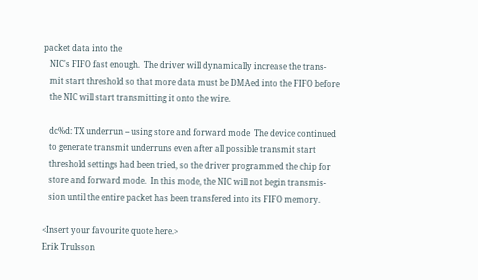packet data into the
   NIC's FIFO fast enough.  The driver will dynamically increase the trans-
   mit start threshold so that more data must be DMAed into the FIFO before
   the NIC will start transmitting it onto the wire.

   dc%d: TX underrun -- using store and forward mode  The device continued
   to generate transmit underruns even after all possible transmit start
   threshold settings had been tried, so the driver programmed the chip for
   store and forward mode.  In this mode, the NIC will not begin transmis-
   sion until the entire packet has been transfered into its FIFO memory.

<Insert your favourite quote here.>
Erik Trulsson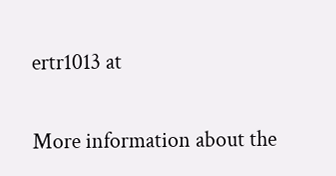ertr1013 at

More information about the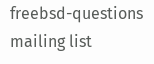freebsd-questions mailing list